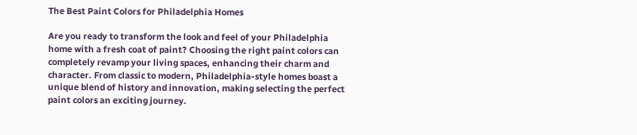The Best Paint Colors for Philadelphia Homes

Are you ready to transform the look and feel of your Philadelphia home with a fresh coat of paint? Choosing the right paint colors can completely revamp your living spaces, enhancing their charm and character. From classic to modern, Philadelphia-style homes boast a unique blend of history and innovation, making selecting the perfect paint colors an exciting journey.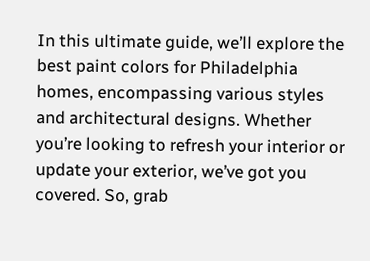In this ultimate guide, we’ll explore the best paint colors for Philadelphia homes, encompassing various styles and architectural designs. Whether you’re looking to refresh your interior or update your exterior, we’ve got you covered. So, grab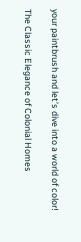your paintbrush and let’s dive into a world of color!

The Classic Elegance of Colonial Homes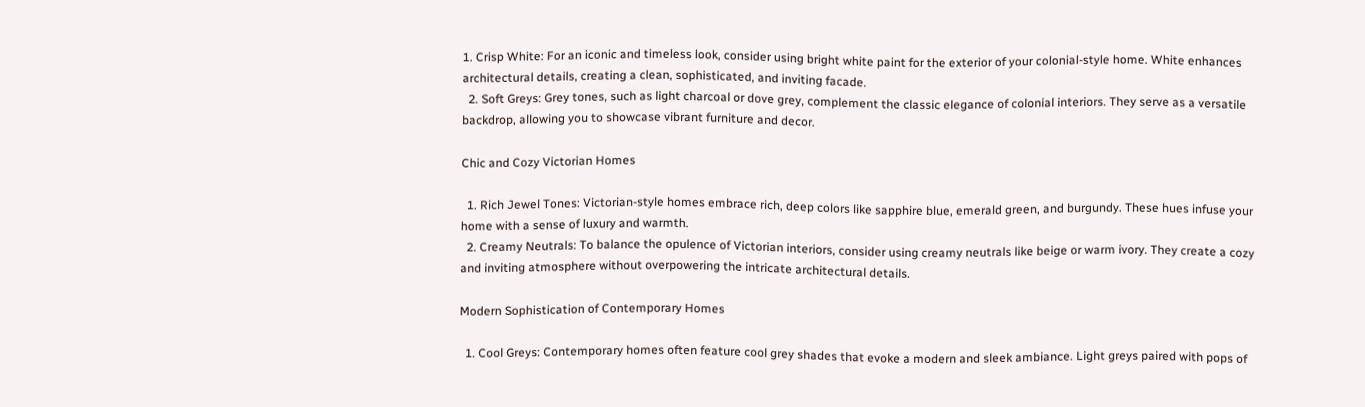1. Crisp White: For an iconic and timeless look, consider using bright white paint for the exterior of your colonial-style home. White enhances architectural details, creating a clean, sophisticated, and inviting facade.
  2. Soft Greys: Grey tones, such as light charcoal or dove grey, complement the classic elegance of colonial interiors. They serve as a versatile backdrop, allowing you to showcase vibrant furniture and decor.

Chic and Cozy Victorian Homes

  1. Rich Jewel Tones: Victorian-style homes embrace rich, deep colors like sapphire blue, emerald green, and burgundy. These hues infuse your home with a sense of luxury and warmth.
  2. Creamy Neutrals: To balance the opulence of Victorian interiors, consider using creamy neutrals like beige or warm ivory. They create a cozy and inviting atmosphere without overpowering the intricate architectural details.

Modern Sophistication of Contemporary Homes

  1. Cool Greys: Contemporary homes often feature cool grey shades that evoke a modern and sleek ambiance. Light greys paired with pops of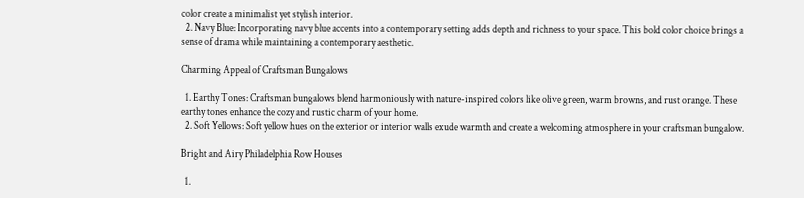color create a minimalist yet stylish interior.
  2. Navy Blue: Incorporating navy blue accents into a contemporary setting adds depth and richness to your space. This bold color choice brings a sense of drama while maintaining a contemporary aesthetic.

Charming Appeal of Craftsman Bungalows

  1. Earthy Tones: Craftsman bungalows blend harmoniously with nature-inspired colors like olive green, warm browns, and rust orange. These earthy tones enhance the cozy and rustic charm of your home.
  2. Soft Yellows: Soft yellow hues on the exterior or interior walls exude warmth and create a welcoming atmosphere in your craftsman bungalow.

Bright and Airy Philadelphia Row Houses

  1.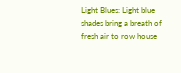Light Blues: Light blue shades bring a breath of fresh air to row house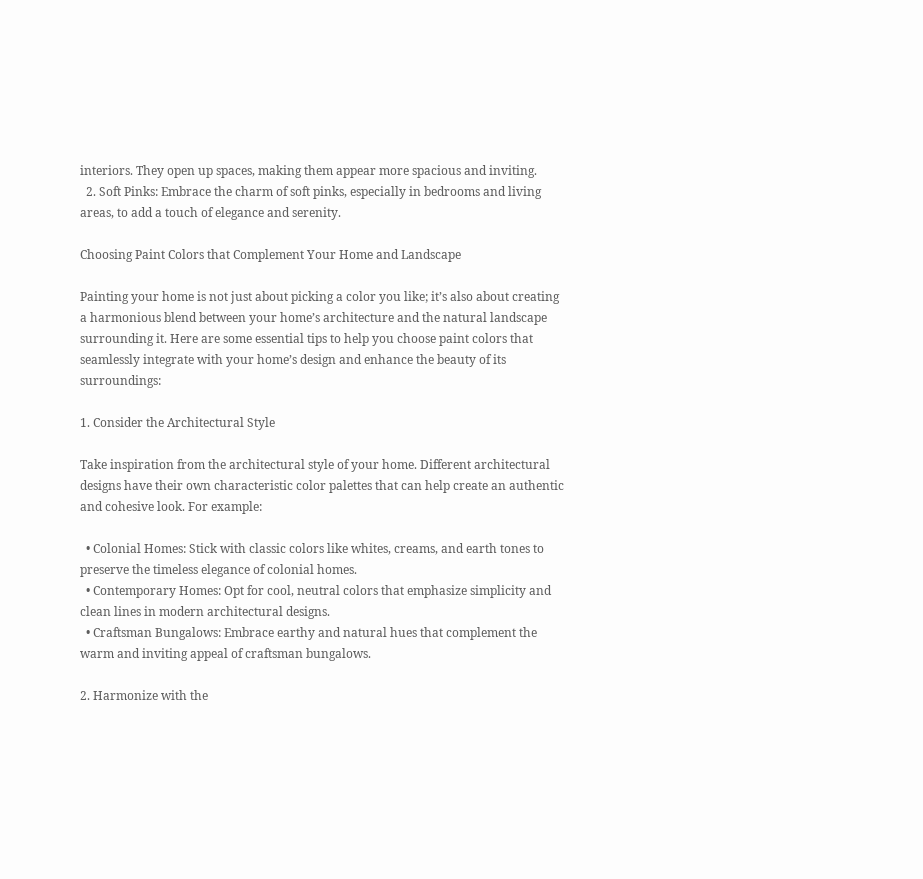interiors. They open up spaces, making them appear more spacious and inviting.
  2. Soft Pinks: Embrace the charm of soft pinks, especially in bedrooms and living areas, to add a touch of elegance and serenity.

Choosing Paint Colors that Complement Your Home and Landscape

Painting your home is not just about picking a color you like; it’s also about creating a harmonious blend between your home’s architecture and the natural landscape surrounding it. Here are some essential tips to help you choose paint colors that seamlessly integrate with your home’s design and enhance the beauty of its surroundings:

1. Consider the Architectural Style

Take inspiration from the architectural style of your home. Different architectural designs have their own characteristic color palettes that can help create an authentic and cohesive look. For example:

  • Colonial Homes: Stick with classic colors like whites, creams, and earth tones to preserve the timeless elegance of colonial homes.
  • Contemporary Homes: Opt for cool, neutral colors that emphasize simplicity and clean lines in modern architectural designs.
  • Craftsman Bungalows: Embrace earthy and natural hues that complement the warm and inviting appeal of craftsman bungalows.

2. Harmonize with the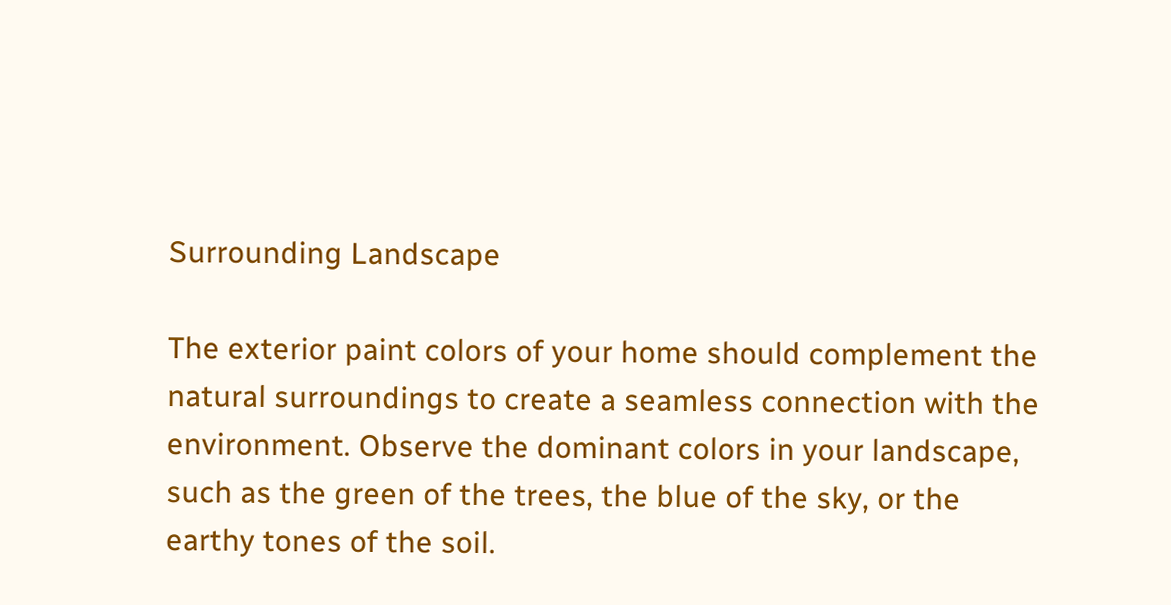Surrounding Landscape

The exterior paint colors of your home should complement the natural surroundings to create a seamless connection with the environment. Observe the dominant colors in your landscape, such as the green of the trees, the blue of the sky, or the earthy tones of the soil.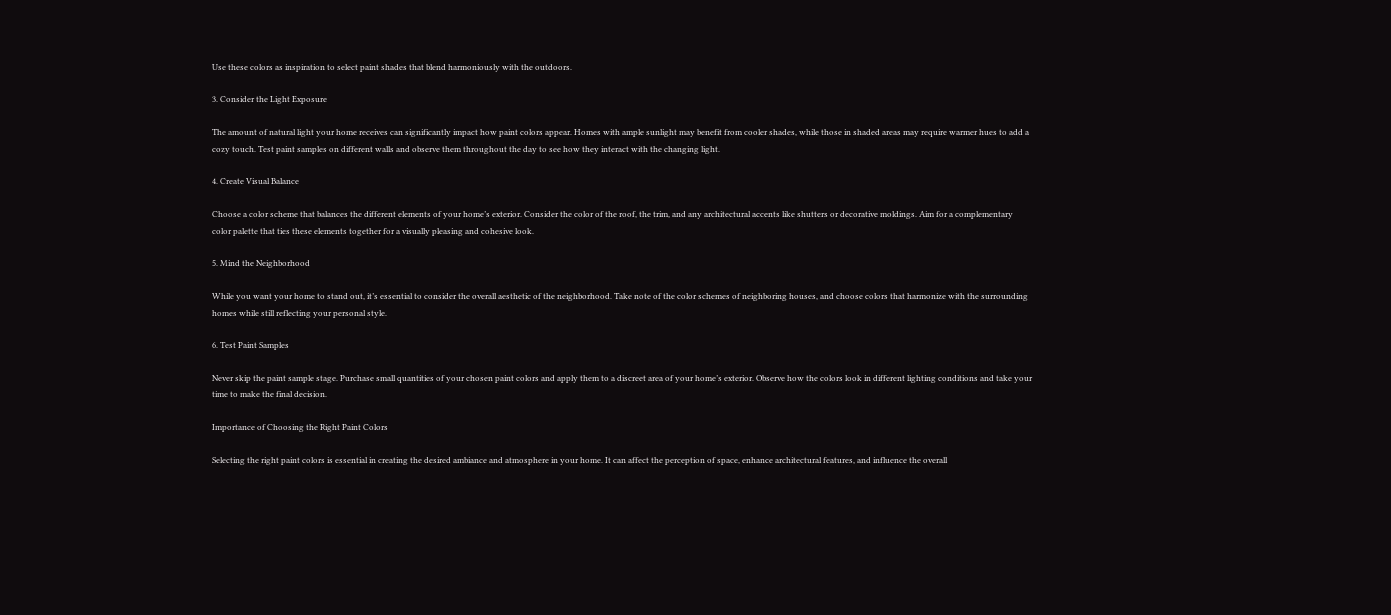Use these colors as inspiration to select paint shades that blend harmoniously with the outdoors.

3. Consider the Light Exposure

The amount of natural light your home receives can significantly impact how paint colors appear. Homes with ample sunlight may benefit from cooler shades, while those in shaded areas may require warmer hues to add a cozy touch. Test paint samples on different walls and observe them throughout the day to see how they interact with the changing light.

4. Create Visual Balance

Choose a color scheme that balances the different elements of your home’s exterior. Consider the color of the roof, the trim, and any architectural accents like shutters or decorative moldings. Aim for a complementary color palette that ties these elements together for a visually pleasing and cohesive look.

5. Mind the Neighborhood

While you want your home to stand out, it’s essential to consider the overall aesthetic of the neighborhood. Take note of the color schemes of neighboring houses, and choose colors that harmonize with the surrounding homes while still reflecting your personal style.

6. Test Paint Samples

Never skip the paint sample stage. Purchase small quantities of your chosen paint colors and apply them to a discreet area of your home’s exterior. Observe how the colors look in different lighting conditions and take your time to make the final decision.

Importance of Choosing the Right Paint Colors

Selecting the right paint colors is essential in creating the desired ambiance and atmosphere in your home. It can affect the perception of space, enhance architectural features, and influence the overall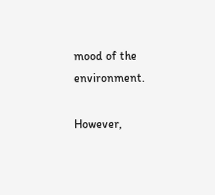mood of the environment.

However,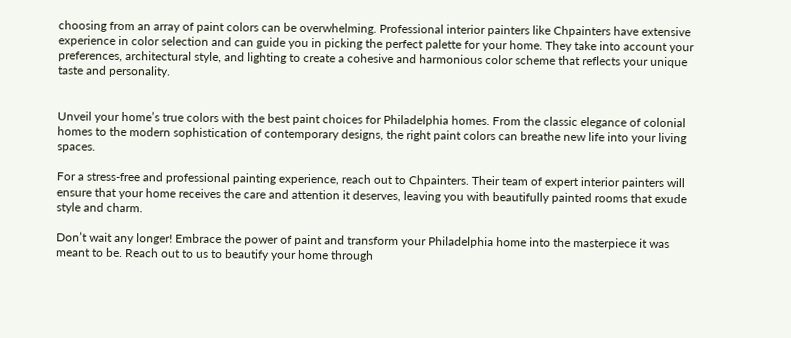choosing from an array of paint colors can be overwhelming. Professional interior painters like Chpainters have extensive experience in color selection and can guide you in picking the perfect palette for your home. They take into account your preferences, architectural style, and lighting to create a cohesive and harmonious color scheme that reflects your unique taste and personality.


Unveil your home’s true colors with the best paint choices for Philadelphia homes. From the classic elegance of colonial homes to the modern sophistication of contemporary designs, the right paint colors can breathe new life into your living spaces.

For a stress-free and professional painting experience, reach out to Chpainters. Their team of expert interior painters will ensure that your home receives the care and attention it deserves, leaving you with beautifully painted rooms that exude style and charm.

Don’t wait any longer! Embrace the power of paint and transform your Philadelphia home into the masterpiece it was meant to be. Reach out to us to beautify your home through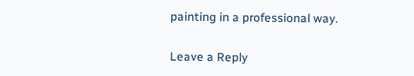painting in a professional way.

Leave a Reply